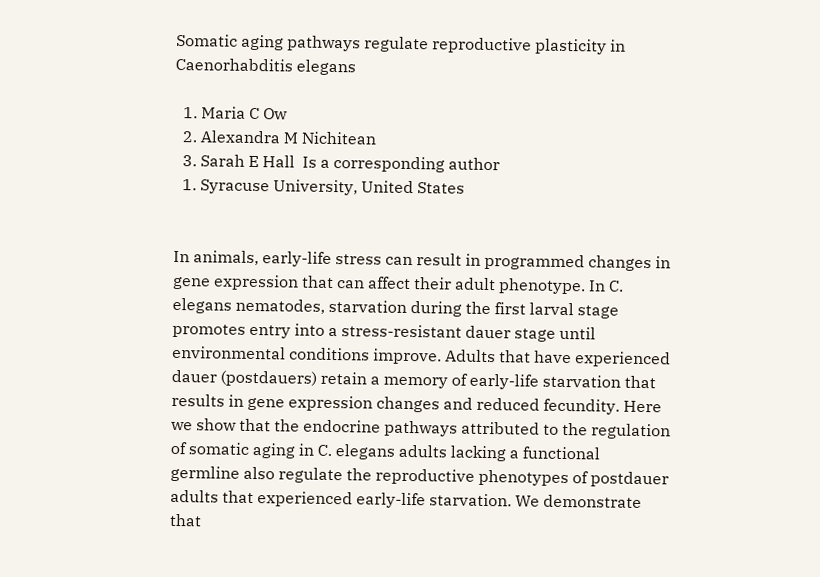Somatic aging pathways regulate reproductive plasticity in Caenorhabditis elegans

  1. Maria C Ow
  2. Alexandra M Nichitean
  3. Sarah E Hall  Is a corresponding author
  1. Syracuse University, United States


In animals, early-life stress can result in programmed changes in gene expression that can affect their adult phenotype. In C. elegans nematodes, starvation during the first larval stage promotes entry into a stress-resistant dauer stage until environmental conditions improve. Adults that have experienced dauer (postdauers) retain a memory of early-life starvation that results in gene expression changes and reduced fecundity. Here we show that the endocrine pathways attributed to the regulation of somatic aging in C. elegans adults lacking a functional germline also regulate the reproductive phenotypes of postdauer adults that experienced early-life starvation. We demonstrate that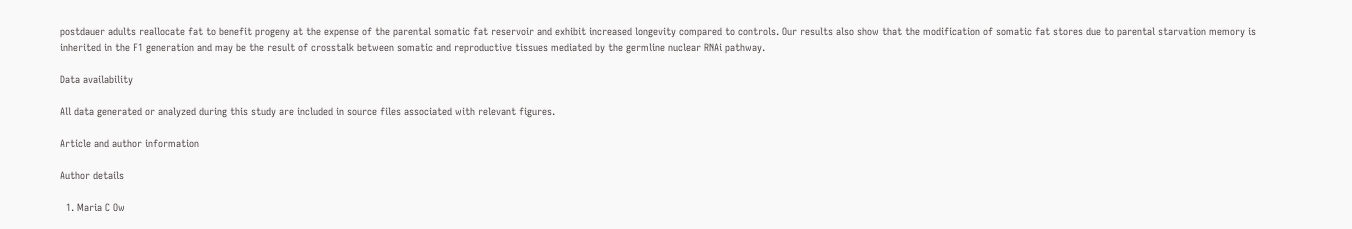postdauer adults reallocate fat to benefit progeny at the expense of the parental somatic fat reservoir and exhibit increased longevity compared to controls. Our results also show that the modification of somatic fat stores due to parental starvation memory is inherited in the F1 generation and may be the result of crosstalk between somatic and reproductive tissues mediated by the germline nuclear RNAi pathway.

Data availability

All data generated or analyzed during this study are included in source files associated with relevant figures.

Article and author information

Author details

  1. Maria C Ow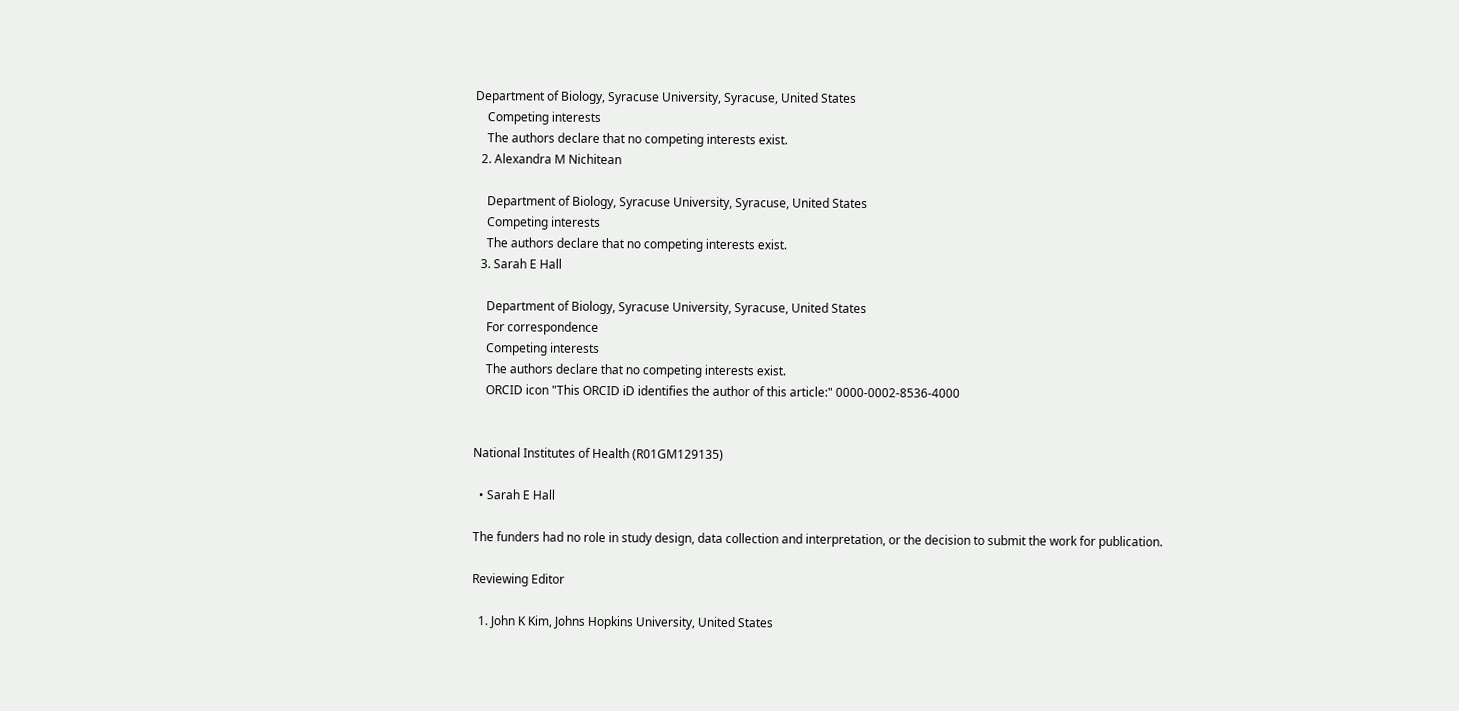Department of Biology, Syracuse University, Syracuse, United States
    Competing interests
    The authors declare that no competing interests exist.
  2. Alexandra M Nichitean

    Department of Biology, Syracuse University, Syracuse, United States
    Competing interests
    The authors declare that no competing interests exist.
  3. Sarah E Hall

    Department of Biology, Syracuse University, Syracuse, United States
    For correspondence
    Competing interests
    The authors declare that no competing interests exist.
    ORCID icon "This ORCID iD identifies the author of this article:" 0000-0002-8536-4000


National Institutes of Health (R01GM129135)

  • Sarah E Hall

The funders had no role in study design, data collection and interpretation, or the decision to submit the work for publication.

Reviewing Editor

  1. John K Kim, Johns Hopkins University, United States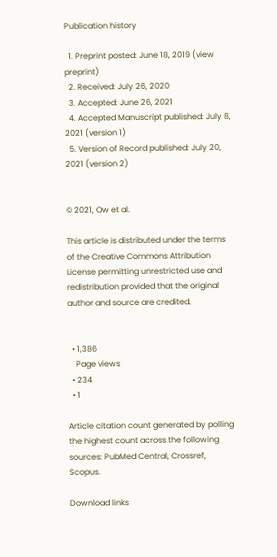Publication history

  1. Preprint posted: June 18, 2019 (view preprint)
  2. Received: July 26, 2020
  3. Accepted: June 26, 2021
  4. Accepted Manuscript published: July 8, 2021 (version 1)
  5. Version of Record published: July 20, 2021 (version 2)


© 2021, Ow et al.

This article is distributed under the terms of the Creative Commons Attribution License permitting unrestricted use and redistribution provided that the original author and source are credited.


  • 1,386
    Page views
  • 234
  • 1

Article citation count generated by polling the highest count across the following sources: PubMed Central, Crossref, Scopus.

Download links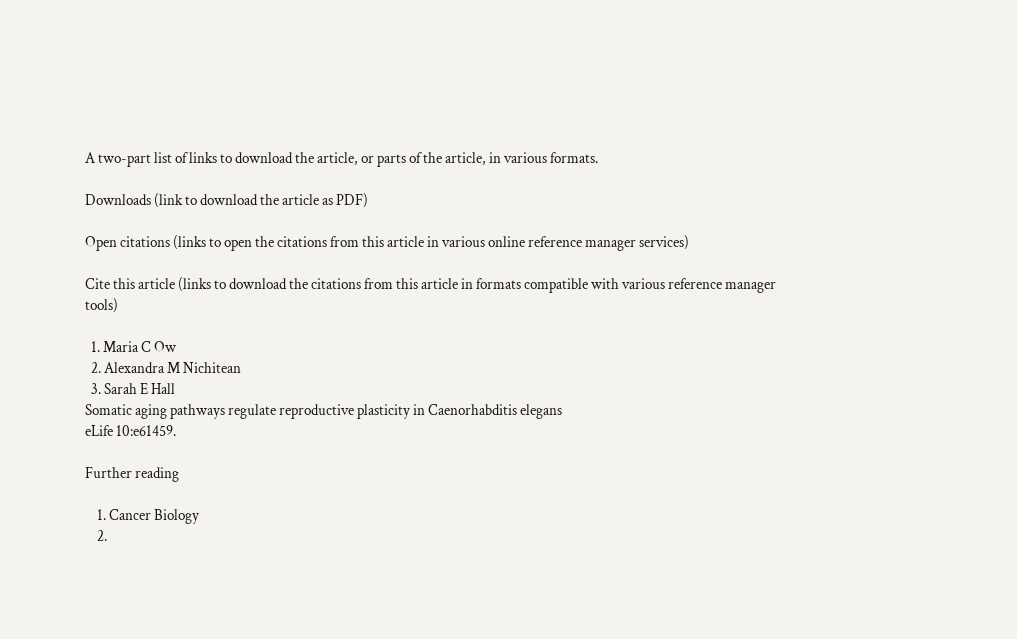A two-part list of links to download the article, or parts of the article, in various formats.

Downloads (link to download the article as PDF)

Open citations (links to open the citations from this article in various online reference manager services)

Cite this article (links to download the citations from this article in formats compatible with various reference manager tools)

  1. Maria C Ow
  2. Alexandra M Nichitean
  3. Sarah E Hall
Somatic aging pathways regulate reproductive plasticity in Caenorhabditis elegans
eLife 10:e61459.

Further reading

    1. Cancer Biology
    2.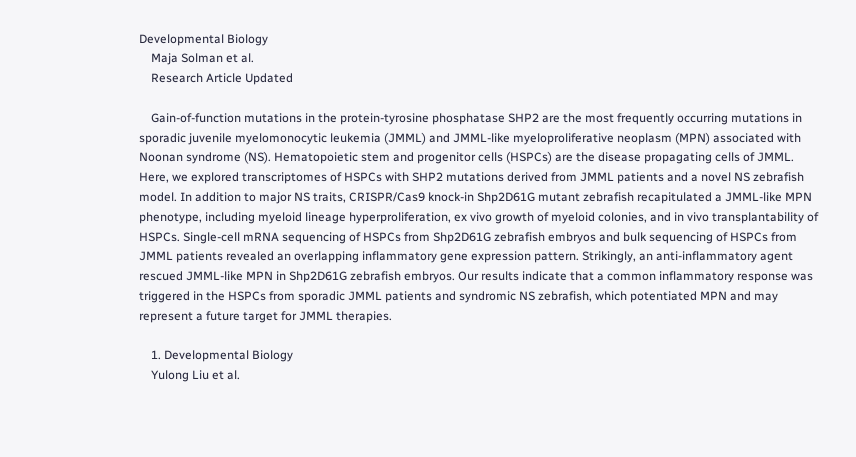Developmental Biology
    Maja Solman et al.
    Research Article Updated

    Gain-of-function mutations in the protein-tyrosine phosphatase SHP2 are the most frequently occurring mutations in sporadic juvenile myelomonocytic leukemia (JMML) and JMML-like myeloproliferative neoplasm (MPN) associated with Noonan syndrome (NS). Hematopoietic stem and progenitor cells (HSPCs) are the disease propagating cells of JMML. Here, we explored transcriptomes of HSPCs with SHP2 mutations derived from JMML patients and a novel NS zebrafish model. In addition to major NS traits, CRISPR/Cas9 knock-in Shp2D61G mutant zebrafish recapitulated a JMML-like MPN phenotype, including myeloid lineage hyperproliferation, ex vivo growth of myeloid colonies, and in vivo transplantability of HSPCs. Single-cell mRNA sequencing of HSPCs from Shp2D61G zebrafish embryos and bulk sequencing of HSPCs from JMML patients revealed an overlapping inflammatory gene expression pattern. Strikingly, an anti-inflammatory agent rescued JMML-like MPN in Shp2D61G zebrafish embryos. Our results indicate that a common inflammatory response was triggered in the HSPCs from sporadic JMML patients and syndromic NS zebrafish, which potentiated MPN and may represent a future target for JMML therapies.

    1. Developmental Biology
    Yulong Liu et al.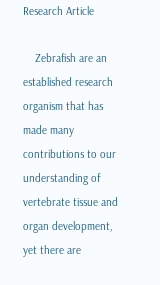Research Article

    Zebrafish are an established research organism that has made many contributions to our understanding of vertebrate tissue and organ development, yet there are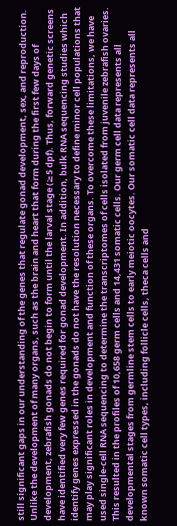still significant gaps in our understanding of the genes that regulate gonad development, sex, and reproduction. Unlike the development of many organs, such as the brain and heart that form during the first few days of development, zebrafish gonads do not begin to form until the larval stage (≥5 dpf). Thus, forward genetic screens have identified very few genes required for gonad development. In addition, bulk RNA sequencing studies which identify genes expressed in the gonads do not have the resolution necessary to define minor cell populations that may play significant roles in development and function of these organs. To overcome these limitations, we have used single-cell RNA sequencing to determine the transcriptomes of cells isolated from juvenile zebrafish ovaries. This resulted in the profiles of 10,658 germ cells and 14,431 somatic cells. Our germ cell data represents all developmental stages from germline stem cells to early meiotic oocytes. Our somatic cell data represents all known somatic cell types, including follicle cells, theca cells and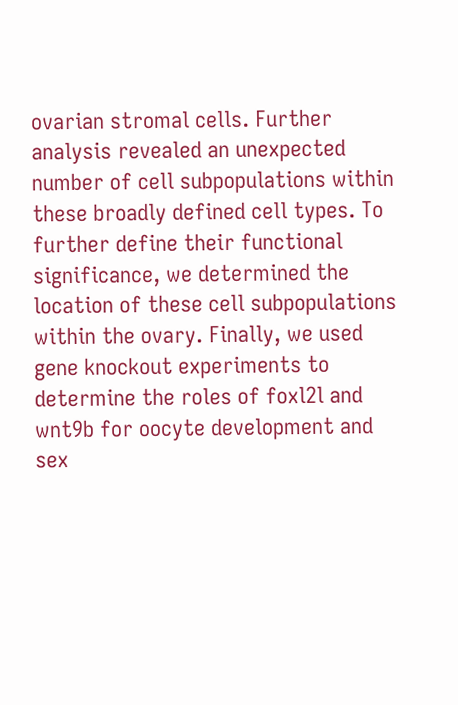ovarian stromal cells. Further analysis revealed an unexpected number of cell subpopulations within these broadly defined cell types. To further define their functional significance, we determined the location of these cell subpopulations within the ovary. Finally, we used gene knockout experiments to determine the roles of foxl2l and wnt9b for oocyte development and sex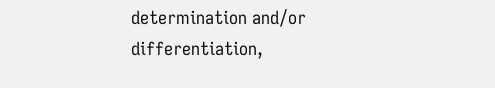determination and/or differentiation,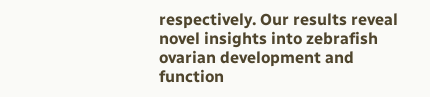respectively. Our results reveal novel insights into zebrafish ovarian development and function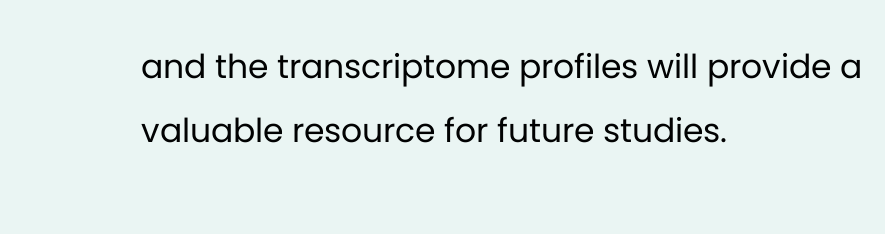and the transcriptome profiles will provide a valuable resource for future studies.